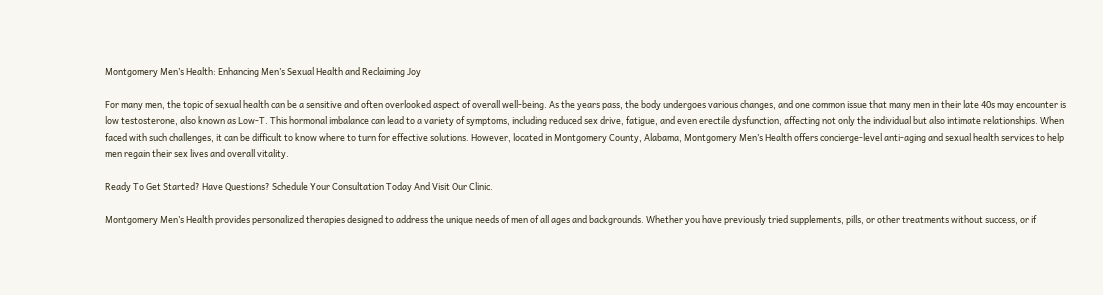Montgomery Men’s Health: Enhancing Men’s Sexual Health and Reclaiming Joy

For many men, the topic of sexual health can be a sensitive and often overlooked aspect of overall well-being. As the years pass, the body undergoes various changes, and one common issue that many men in their late 40s may encounter is low testosterone, also known as Low-T. This hormonal imbalance can lead to a variety of symptoms, including reduced sex drive, fatigue, and even erectile dysfunction, affecting not only the individual but also intimate relationships. When faced with such challenges, it can be difficult to know where to turn for effective solutions. However, located in Montgomery County, Alabama, Montgomery Men’s Health offers concierge-level anti-aging and sexual health services to help men regain their sex lives and overall vitality.

Ready To Get Started? Have Questions? Schedule Your Consultation Today And Visit Our Clinic.

Montgomery Men’s Health provides personalized therapies designed to address the unique needs of men of all ages and backgrounds. Whether you have previously tried supplements, pills, or other treatments without success, or if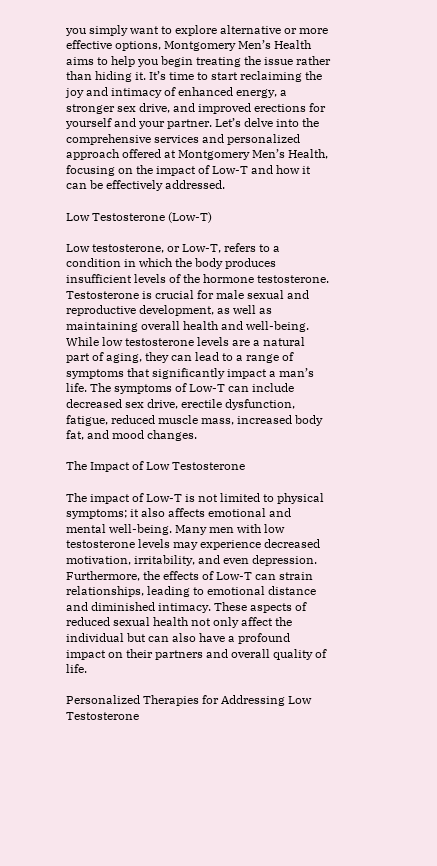you simply want to explore alternative or more effective options, Montgomery Men’s Health aims to help you begin treating the issue rather than hiding it. It’s time to start reclaiming the joy and intimacy of enhanced energy, a stronger sex drive, and improved erections for yourself and your partner. Let’s delve into the comprehensive services and personalized approach offered at Montgomery Men’s Health, focusing on the impact of Low-T and how it can be effectively addressed.

Low Testosterone (Low-T)

Low testosterone, or Low-T, refers to a condition in which the body produces insufficient levels of the hormone testosterone. Testosterone is crucial for male sexual and reproductive development, as well as maintaining overall health and well-being. While low testosterone levels are a natural part of aging, they can lead to a range of symptoms that significantly impact a man’s life. The symptoms of Low-T can include decreased sex drive, erectile dysfunction, fatigue, reduced muscle mass, increased body fat, and mood changes.

The Impact of Low Testosterone

The impact of Low-T is not limited to physical symptoms; it also affects emotional and mental well-being. Many men with low testosterone levels may experience decreased motivation, irritability, and even depression. Furthermore, the effects of Low-T can strain relationships, leading to emotional distance and diminished intimacy. These aspects of reduced sexual health not only affect the individual but can also have a profound impact on their partners and overall quality of life.

Personalized Therapies for Addressing Low Testosterone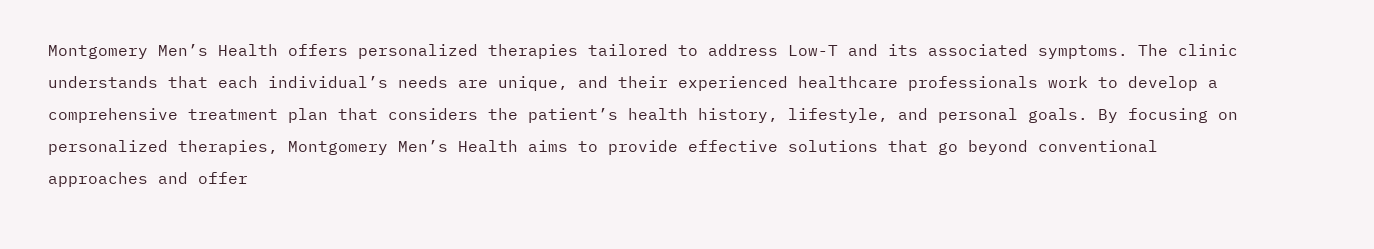Montgomery Men’s Health offers personalized therapies tailored to address Low-T and its associated symptoms. The clinic understands that each individual’s needs are unique, and their experienced healthcare professionals work to develop a comprehensive treatment plan that considers the patient’s health history, lifestyle, and personal goals. By focusing on personalized therapies, Montgomery Men’s Health aims to provide effective solutions that go beyond conventional approaches and offer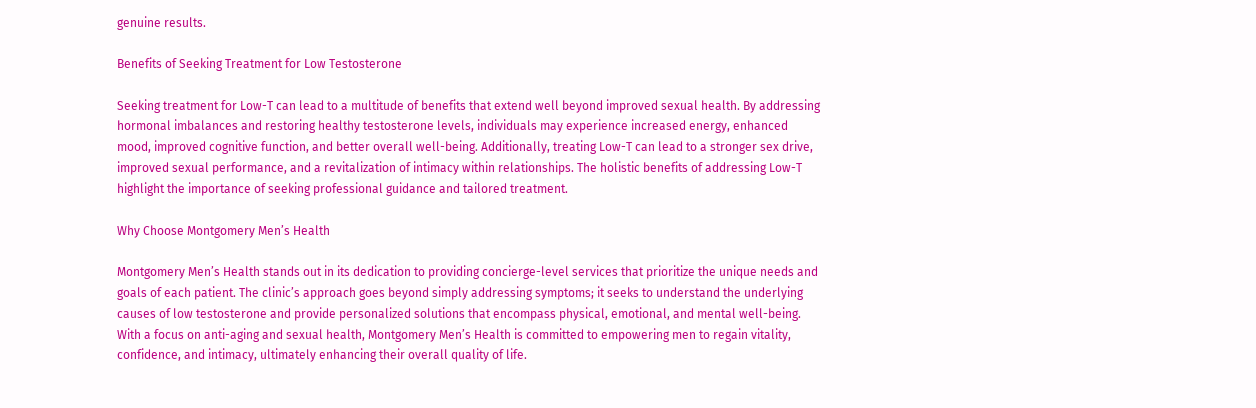genuine results.

Benefits of Seeking Treatment for Low Testosterone

Seeking treatment for Low-T can lead to a multitude of benefits that extend well beyond improved sexual health. By addressing hormonal imbalances and restoring healthy testosterone levels, individuals may experience increased energy, enhanced mood, improved cognitive function, and better overall well-being. Additionally, treating Low-T can lead to a stronger sex drive, improved sexual performance, and a revitalization of intimacy within relationships. The holistic benefits of addressing Low-T highlight the importance of seeking professional guidance and tailored treatment.

Why Choose Montgomery Men’s Health

Montgomery Men’s Health stands out in its dedication to providing concierge-level services that prioritize the unique needs and goals of each patient. The clinic’s approach goes beyond simply addressing symptoms; it seeks to understand the underlying causes of low testosterone and provide personalized solutions that encompass physical, emotional, and mental well-being. With a focus on anti-aging and sexual health, Montgomery Men’s Health is committed to empowering men to regain vitality, confidence, and intimacy, ultimately enhancing their overall quality of life.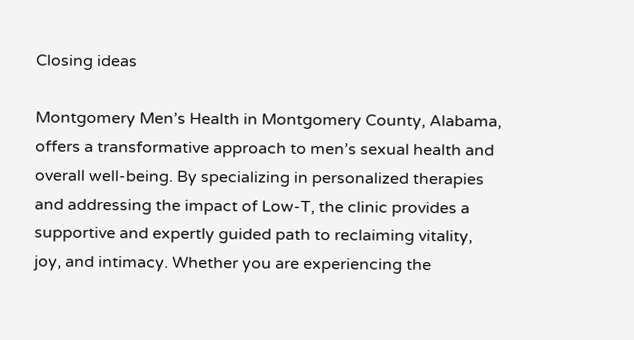Closing ideas

Montgomery Men’s Health in Montgomery County, Alabama, offers a transformative approach to men’s sexual health and overall well-being. By specializing in personalized therapies and addressing the impact of Low-T, the clinic provides a supportive and expertly guided path to reclaiming vitality, joy, and intimacy. Whether you are experiencing the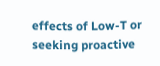effects of Low-T or seeking proactive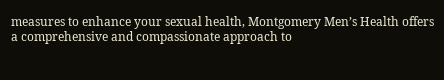measures to enhance your sexual health, Montgomery Men’s Health offers a comprehensive and compassionate approach to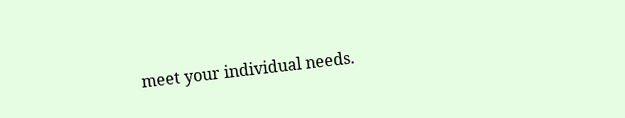meet your individual needs.